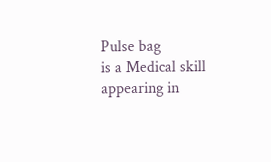Pulse bag
is a Medical skill appearing in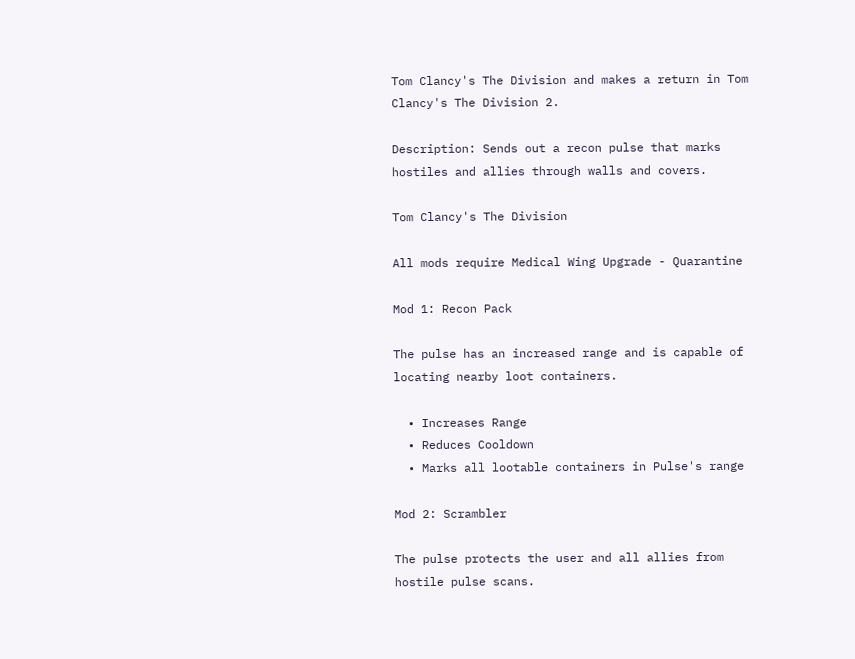Tom Clancy's The Division and makes a return in Tom Clancy's The Division 2.

Description: Sends out a recon pulse that marks hostiles and allies through walls and covers.

Tom Clancy's The Division

All mods require Medical Wing Upgrade - Quarantine

Mod 1: Recon Pack

The pulse has an increased range and is capable of locating nearby loot containers.

  • Increases Range
  • Reduces Cooldown
  • Marks all lootable containers in Pulse's range

Mod 2: Scrambler

The pulse protects the user and all allies from hostile pulse scans.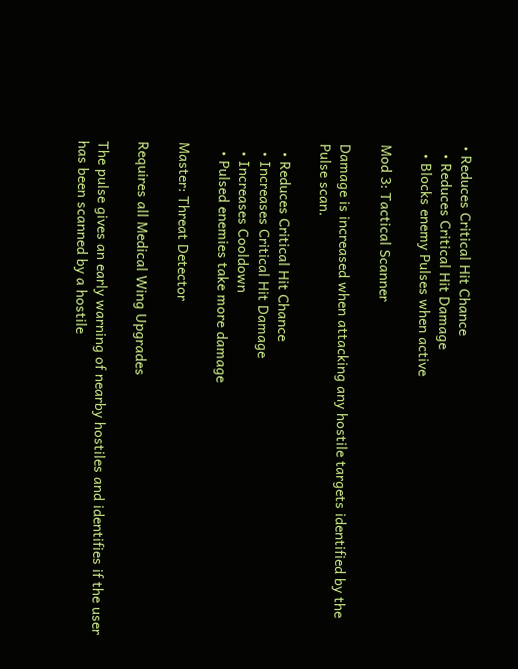• Reduces Critical Hit Chance
  • Reduces Critical Hit Damage
  • Blocks enemy Pulses when active

Mod 3: Tactical Scanner

Damage is increased when attacking any hostile targets identified by the Pulse scan.

  • Reduces Critical Hit Chance
  • Increases Critical Hit Damage
  • Increases Cooldown
  • Pulsed enemies take more damage

Master: Threat Detector

Requires all Medical Wing Upgrades

The pulse gives an early warning of nearby hostiles and identifies if the user has been scanned by a hostile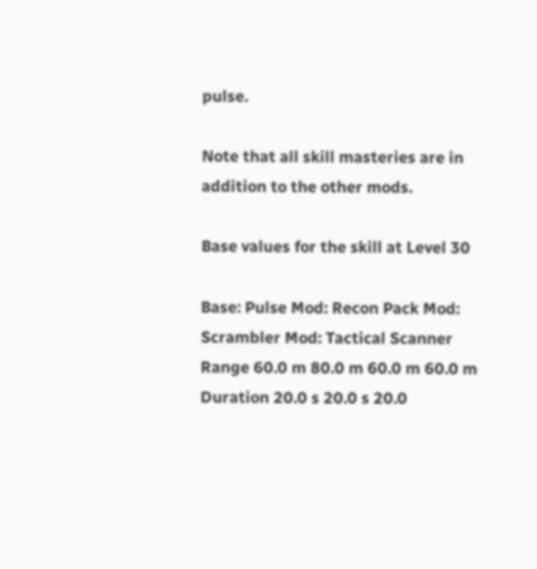pulse.

Note that all skill masteries are in addition to the other mods.

Base values for the skill at Level 30

Base: Pulse Mod: Recon Pack Mod: Scrambler Mod: Tactical Scanner
Range 60.0 m 80.0 m 60.0 m 60.0 m
Duration 20.0 s 20.0 s 20.0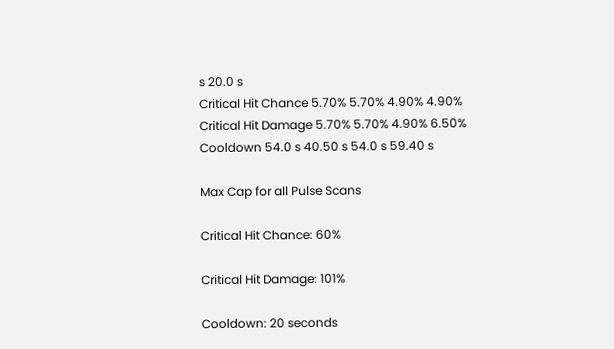s 20.0 s
Critical Hit Chance 5.70% 5.70% 4.90% 4.90%
Critical Hit Damage 5.70% 5.70% 4.90% 6.50%
Cooldown 54.0 s 40.50 s 54.0 s 59.40 s

Max Cap for all Pulse Scans

Critical Hit Chance: 60%

Critical Hit Damage: 101%

Cooldown: 20 seconds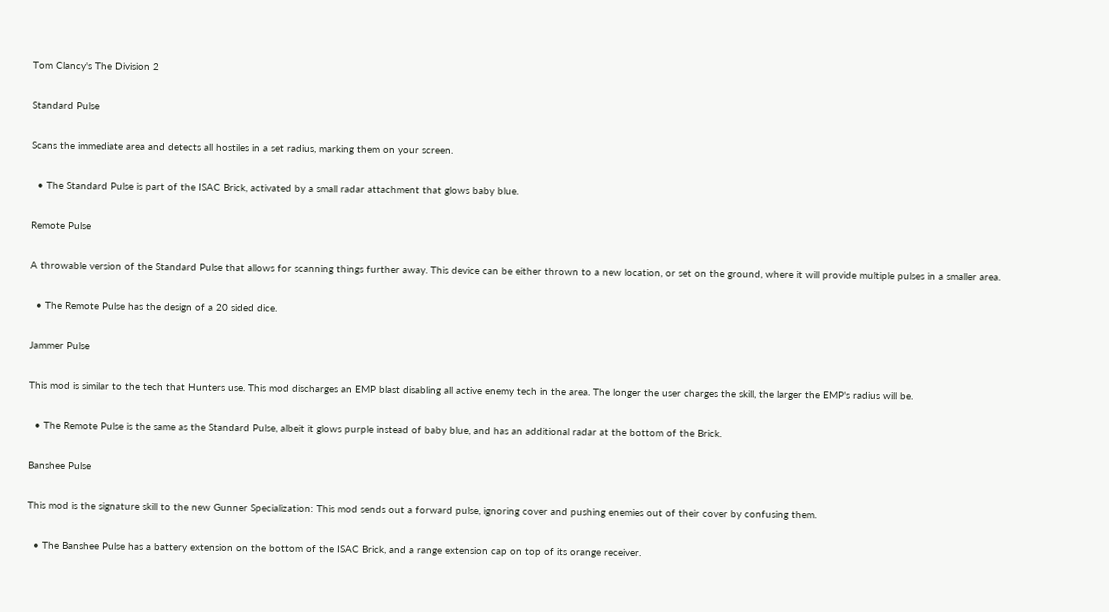Tom Clancy's The Division 2

Standard Pulse

Scans the immediate area and detects all hostiles in a set radius, marking them on your screen.

  • The Standard Pulse is part of the ISAC Brick, activated by a small radar attachment that glows baby blue.

Remote Pulse

A throwable version of the Standard Pulse that allows for scanning things further away. This device can be either thrown to a new location, or set on the ground, where it will provide multiple pulses in a smaller area.

  • The Remote Pulse has the design of a 20 sided dice.

Jammer Pulse

This mod is similar to the tech that Hunters use. This mod discharges an EMP blast disabling all active enemy tech in the area. The longer the user charges the skill, the larger the EMP's radius will be.

  • The Remote Pulse is the same as the Standard Pulse, albeit it glows purple instead of baby blue, and has an additional radar at the bottom of the Brick.

Banshee Pulse

This mod is the signature skill to the new Gunner Specialization: This mod sends out a forward pulse, ignoring cover and pushing enemies out of their cover by confusing them.

  • The Banshee Pulse has a battery extension on the bottom of the ISAC Brick, and a range extension cap on top of its orange receiver.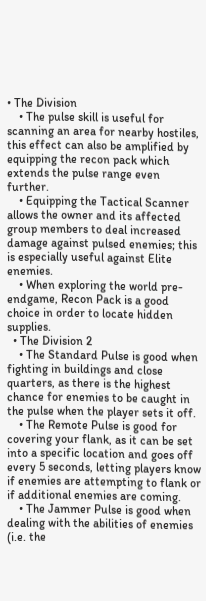• The Division
    • The pulse skill is useful for scanning an area for nearby hostiles, this effect can also be amplified by equipping the recon pack which extends the pulse range even further.
    • Equipping the Tactical Scanner allows the owner and its affected group members to deal increased damage against pulsed enemies; this is especially useful against Elite enemies.
    • When exploring the world pre-endgame, Recon Pack is a good choice in order to locate hidden supplies.
  • The Division 2
    • The Standard Pulse is good when fighting in buildings and close quarters, as there is the highest chance for enemies to be caught in the pulse when the player sets it off.
    • The Remote Pulse is good for covering your flank, as it can be set into a specific location and goes off every 5 seconds, letting players know if enemies are attempting to flank or if additional enemies are coming.
    • The Jammer Pulse is good when dealing with the abilities of enemies (i.e. the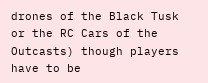drones of the Black Tusk or the RC Cars of the Outcasts) though players have to be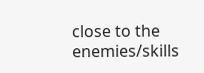close to the enemies/skills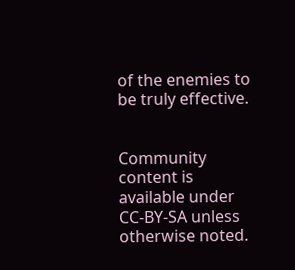of the enemies to be truly effective.


Community content is available under CC-BY-SA unless otherwise noted.